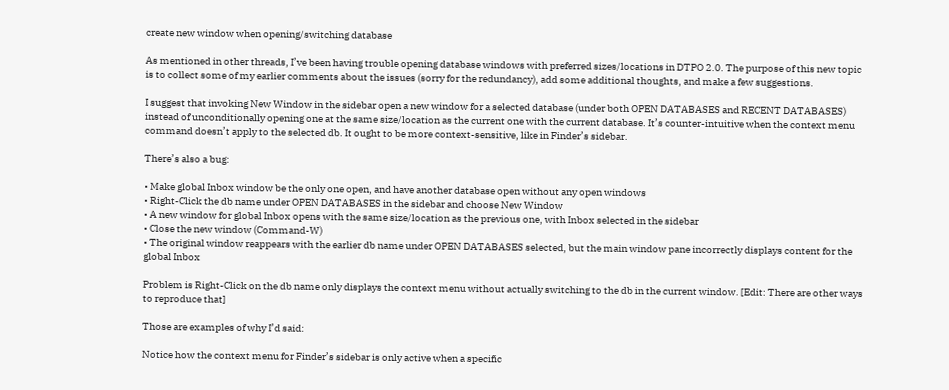create new window when opening/switching database

As mentioned in other threads, I’ve been having trouble opening database windows with preferred sizes/locations in DTPO 2.0. The purpose of this new topic is to collect some of my earlier comments about the issues (sorry for the redundancy), add some additional thoughts, and make a few suggestions.

I suggest that invoking New Window in the sidebar open a new window for a selected database (under both OPEN DATABASES and RECENT DATABASES) instead of unconditionally opening one at the same size/location as the current one with the current database. It’s counter-intuitive when the context menu command doesn’t apply to the selected db. It ought to be more context-sensitive, like in Finder’s sidebar.

There’s also a bug:

• Make global Inbox window be the only one open, and have another database open without any open windows
• Right-Click the db name under OPEN DATABASES in the sidebar and choose New Window
• A new window for global Inbox opens with the same size/location as the previous one, with Inbox selected in the sidebar
• Close the new window (Command-W)
• The original window reappears with the earlier db name under OPEN DATABASES selected, but the main window pane incorrectly displays content for the global Inbox

Problem is Right-Click on the db name only displays the context menu without actually switching to the db in the current window. [Edit: There are other ways to reproduce that]

Those are examples of why I’d said:

Notice how the context menu for Finder’s sidebar is only active when a specific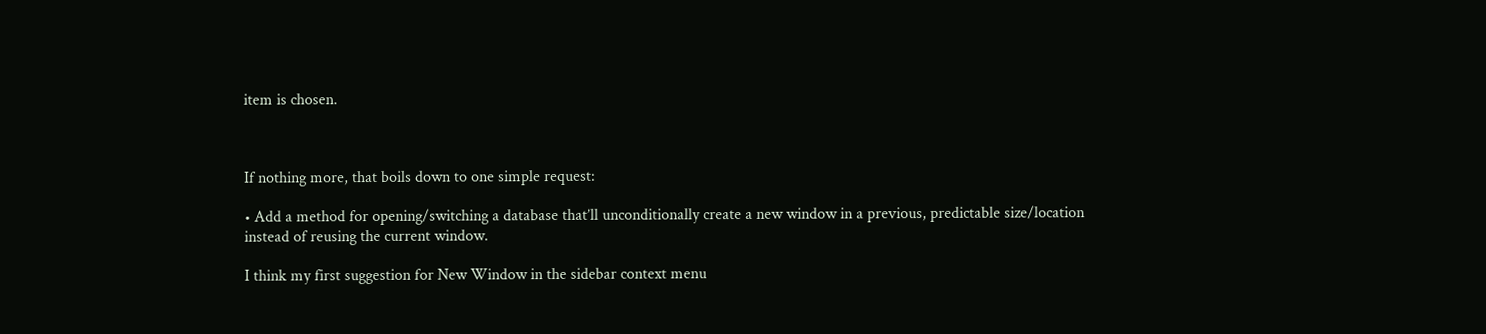item is chosen.



If nothing more, that boils down to one simple request:

• Add a method for opening/switching a database that’ll unconditionally create a new window in a previous, predictable size/location instead of reusing the current window.

I think my first suggestion for New Window in the sidebar context menu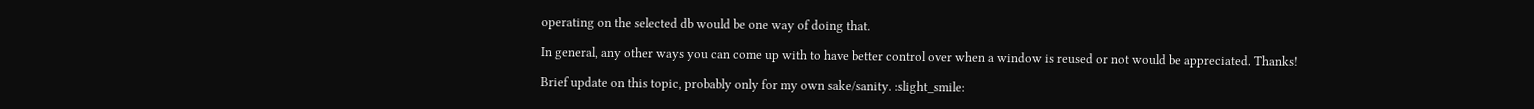operating on the selected db would be one way of doing that.

In general, any other ways you can come up with to have better control over when a window is reused or not would be appreciated. Thanks!

Brief update on this topic, probably only for my own sake/sanity. :slight_smile: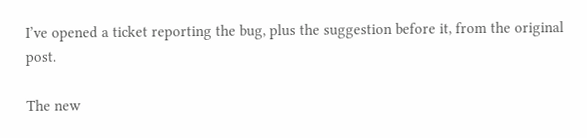I’ve opened a ticket reporting the bug, plus the suggestion before it, from the original post.

The new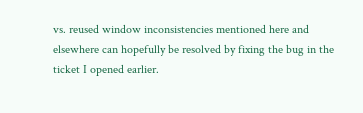vs. reused window inconsistencies mentioned here and elsewhere can hopefully be resolved by fixing the bug in the ticket I opened earlier.